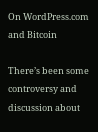On WordPress.com and Bitcoin

There’s been some controversy and discussion about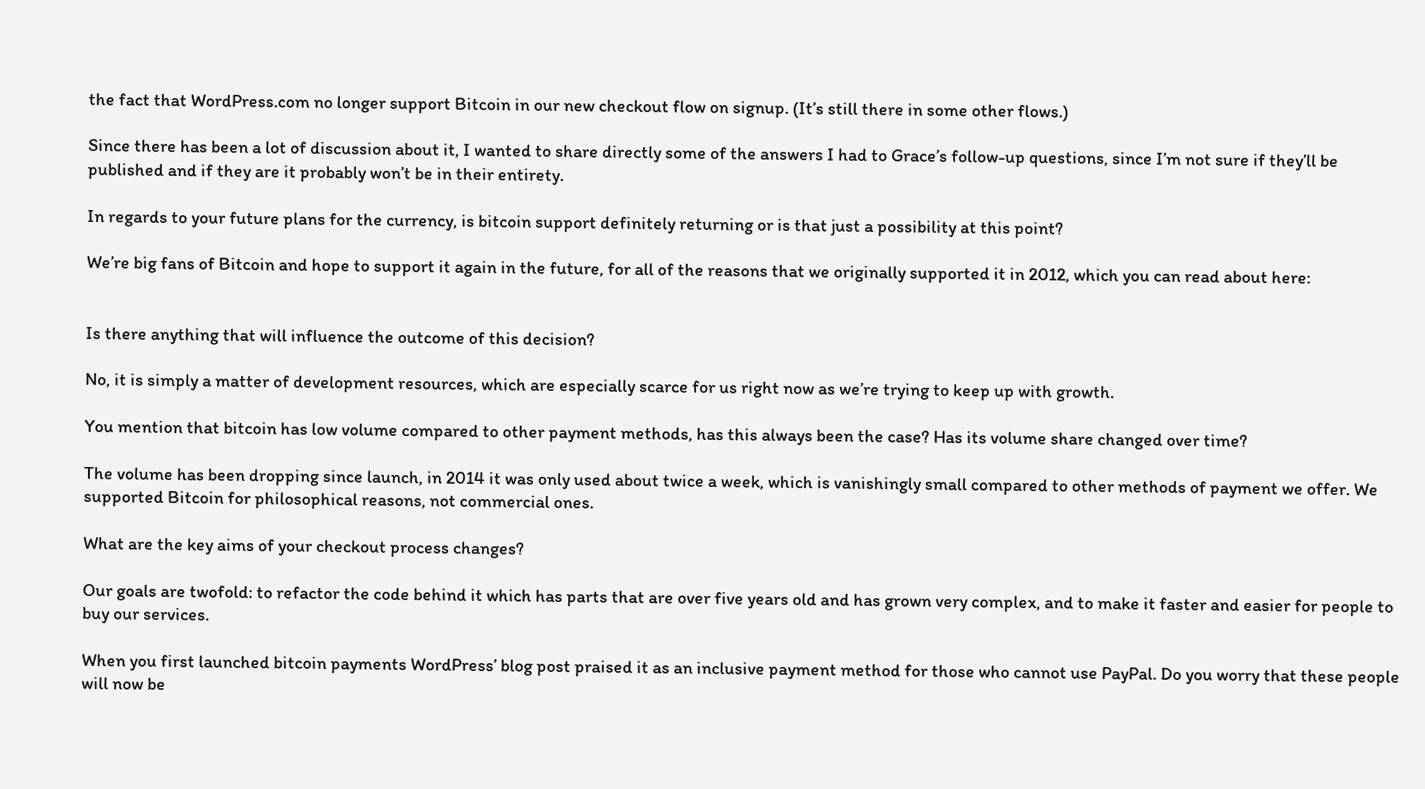the fact that WordPress.com no longer support Bitcoin in our new checkout flow on signup. (It’s still there in some other flows.)

Since there has been a lot of discussion about it, I wanted to share directly some of the answers I had to Grace’s follow-up questions, since I’m not sure if they’ll be published and if they are it probably won’t be in their entirety.

In regards to your future plans for the currency, is bitcoin support definitely returning or is that just a possibility at this point?

We’re big fans of Bitcoin and hope to support it again in the future, for all of the reasons that we originally supported it in 2012, which you can read about here:


Is there anything that will influence the outcome of this decision?

No, it is simply a matter of development resources, which are especially scarce for us right now as we’re trying to keep up with growth.

You mention that bitcoin has low volume compared to other payment methods, has this always been the case? Has its volume share changed over time?

The volume has been dropping since launch, in 2014 it was only used about twice a week, which is vanishingly small compared to other methods of payment we offer. We supported Bitcoin for philosophical reasons, not commercial ones.

What are the key aims of your checkout process changes?

Our goals are twofold: to refactor the code behind it which has parts that are over five years old and has grown very complex, and to make it faster and easier for people to buy our services.

When you first launched bitcoin payments WordPress’ blog post praised it as an inclusive payment method for those who cannot use PayPal. Do you worry that these people will now be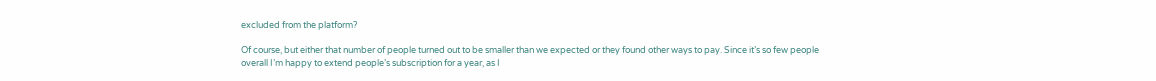excluded from the platform?

Of course, but either that number of people turned out to be smaller than we expected or they found other ways to pay. Since it’s so few people overall I’m happy to extend people’s subscription for a year, as I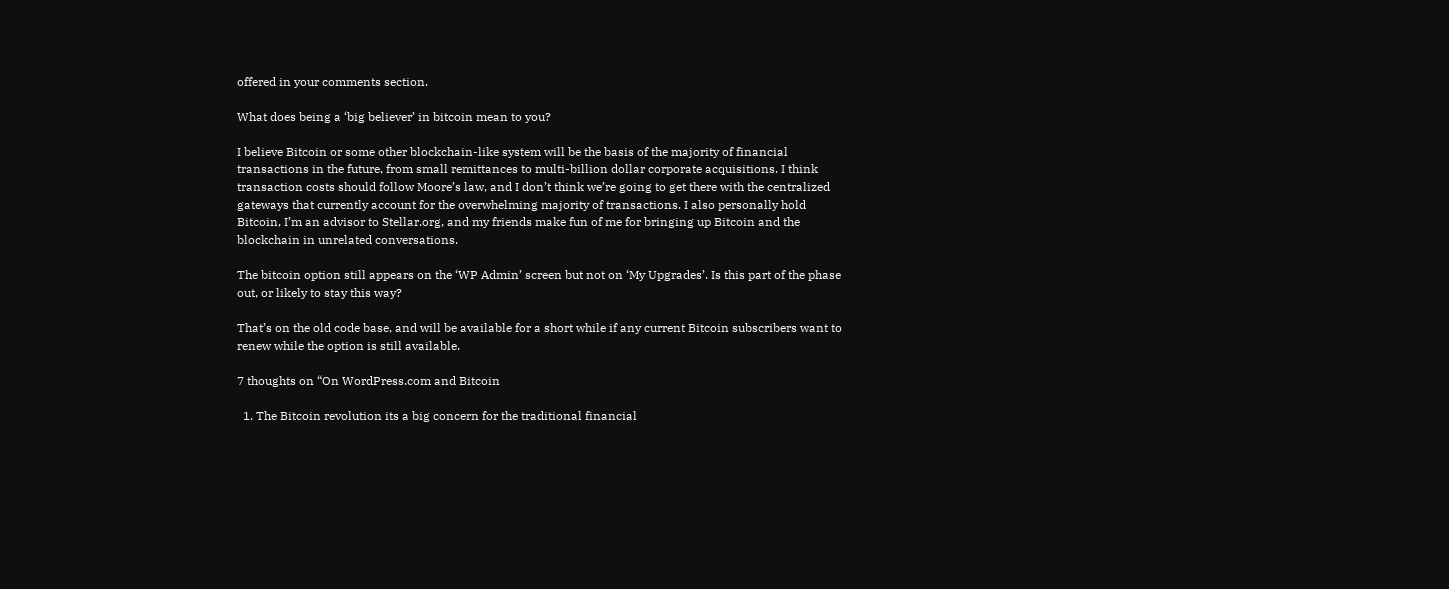offered in your comments section.

What does being a ‘big believer’ in bitcoin mean to you?

I believe Bitcoin or some other blockchain-like system will be the basis of the majority of financial transactions in the future, from small remittances to multi-billion dollar corporate acquisitions. I think transaction costs should follow Moore’s law, and I don’t think we’re going to get there with the centralized gateways that currently account for the overwhelming majority of transactions. I also personally hold Bitcoin, I’m an advisor to Stellar.org, and my friends make fun of me for bringing up Bitcoin and the blockchain in unrelated conversations.

The bitcoin option still appears on the ‘WP Admin’ screen but not on ‘My Upgrades’. Is this part of the phase out, or likely to stay this way?

That’s on the old code base, and will be available for a short while if any current Bitcoin subscribers want to renew while the option is still available.

7 thoughts on “On WordPress.com and Bitcoin

  1. The Bitcoin revolution its a big concern for the traditional financial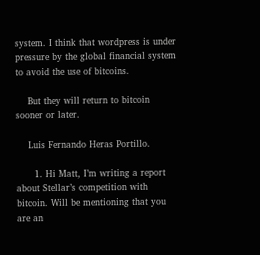system. I think that wordpress is under pressure by the global financial system to avoid the use of bitcoins.

    But they will return to bitcoin sooner or later.

    Luis Fernando Heras Portillo.

      1. Hi Matt, I’m writing a report about Stellar’s competition with bitcoin. Will be mentioning that you are an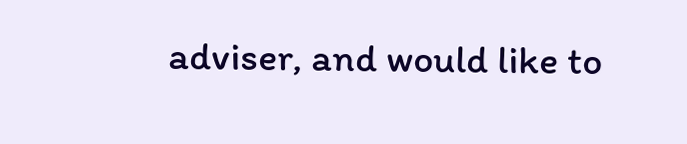adviser, and would like to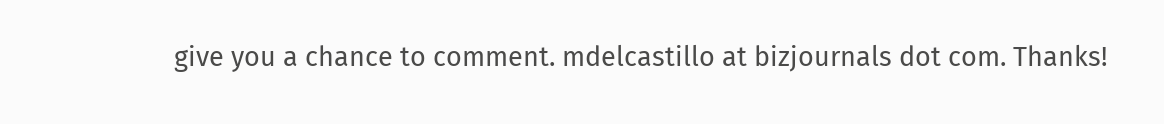give you a chance to comment. mdelcastillo at bizjournals dot com. Thanks!